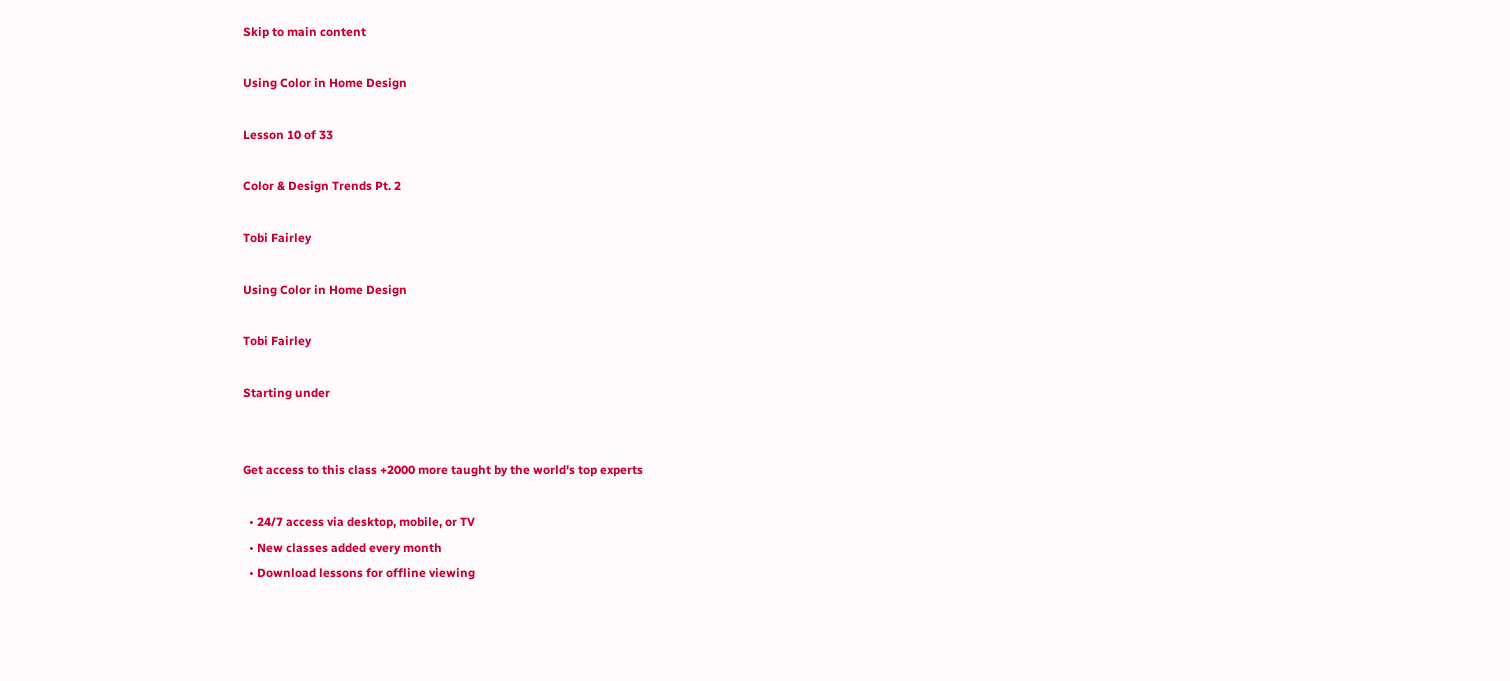Skip to main content

Using Color in Home Design

Lesson 10 of 33

Color & Design Trends Pt. 2

Tobi Fairley

Using Color in Home Design

Tobi Fairley

Starting under


Get access to this class +2000 more taught by the world's top experts

  • 24/7 access via desktop, mobile, or TV
  • New classes added every month
  • Download lessons for offline viewing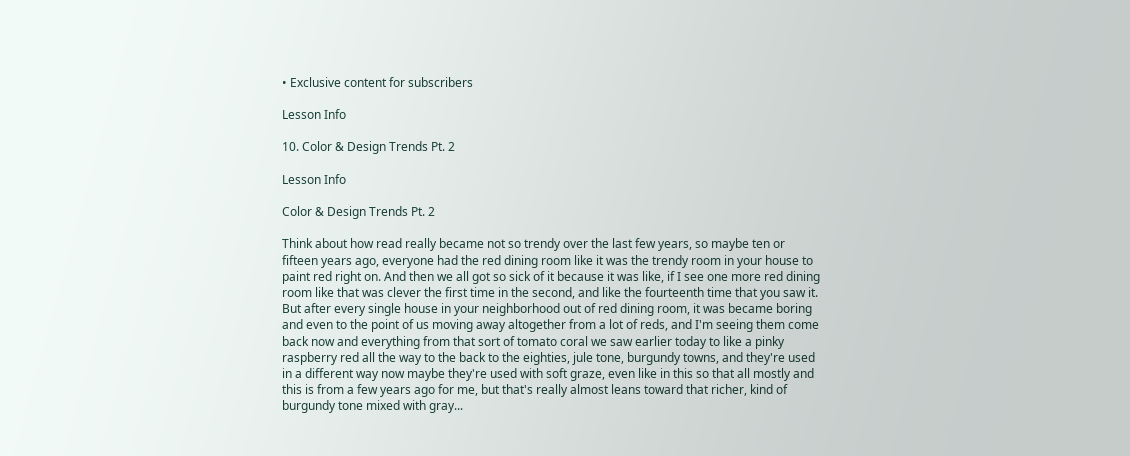• Exclusive content for subscribers

Lesson Info

10. Color & Design Trends Pt. 2

Lesson Info

Color & Design Trends Pt. 2

Think about how read really became not so trendy over the last few years, so maybe ten or fifteen years ago, everyone had the red dining room like it was the trendy room in your house to paint red right on. And then we all got so sick of it because it was like, if I see one more red dining room like that was clever the first time in the second, and like the fourteenth time that you saw it. But after every single house in your neighborhood out of red dining room, it was became boring and even to the point of us moving away altogether from a lot of reds, and I'm seeing them come back now and everything from that sort of tomato coral we saw earlier today to like a pinky raspberry red all the way to the back to the eighties, jule tone, burgundy towns, and they're used in a different way now maybe they're used with soft graze, even like in this so that all mostly and this is from a few years ago for me, but that's really almost leans toward that richer, kind of burgundy tone mixed with gray...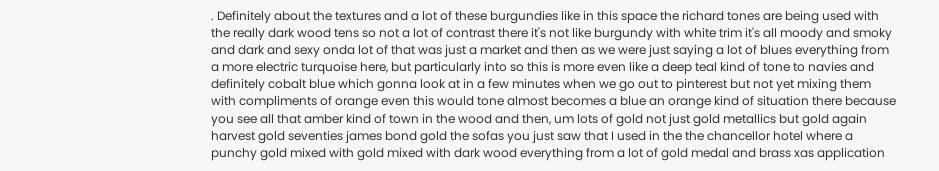. Definitely about the textures and a lot of these burgundies like in this space the richard tones are being used with the really dark wood tens so not a lot of contrast there it's not like burgundy with white trim it's all moody and smoky and dark and sexy onda lot of that was just a market and then as we were just saying a lot of blues everything from a more electric turquoise here, but particularly into so this is more even like a deep teal kind of tone to navies and definitely cobalt blue which gonna look at in a few minutes when we go out to pinterest but not yet mixing them with compliments of orange even this would tone almost becomes a blue an orange kind of situation there because you see all that amber kind of town in the wood and then, um lots of gold not just gold metallics but gold again harvest gold seventies james bond gold the sofas you just saw that I used in the the chancellor hotel where a punchy gold mixed with gold mixed with dark wood everything from a lot of gold medal and brass xas application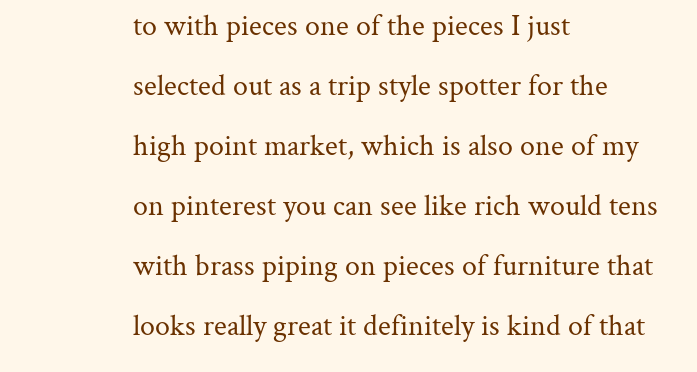to with pieces one of the pieces I just selected out as a trip style spotter for the high point market, which is also one of my on pinterest you can see like rich would tens with brass piping on pieces of furniture that looks really great it definitely is kind of that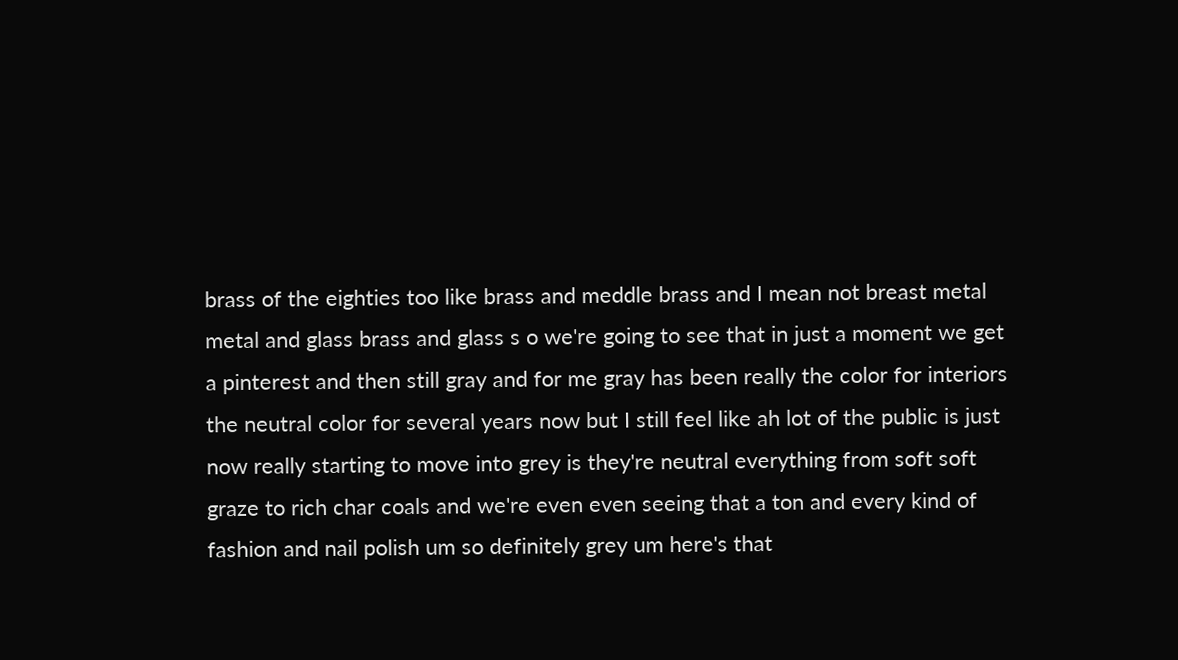brass of the eighties too like brass and meddle brass and I mean not breast metal metal and glass brass and glass s o we're going to see that in just a moment we get a pinterest and then still gray and for me gray has been really the color for interiors the neutral color for several years now but I still feel like ah lot of the public is just now really starting to move into grey is they're neutral everything from soft soft graze to rich char coals and we're even even seeing that a ton and every kind of fashion and nail polish um so definitely grey um here's that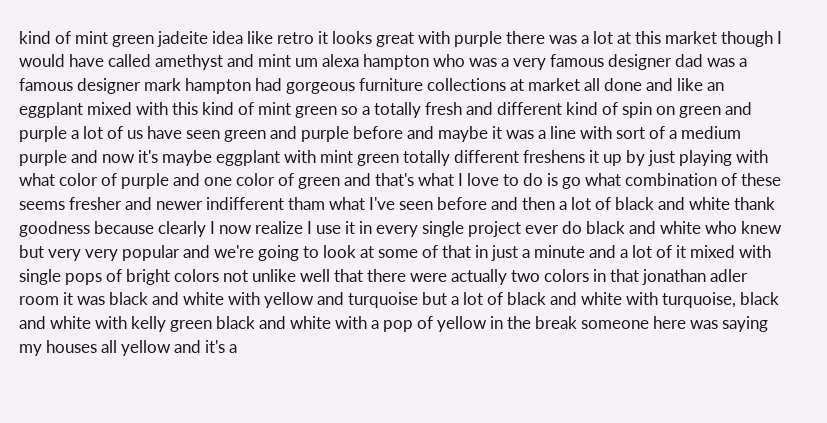kind of mint green jadeite idea like retro it looks great with purple there was a lot at this market though I would have called amethyst and mint um alexa hampton who was a very famous designer dad was a famous designer mark hampton had gorgeous furniture collections at market all done and like an eggplant mixed with this kind of mint green so a totally fresh and different kind of spin on green and purple a lot of us have seen green and purple before and maybe it was a line with sort of a medium purple and now it's maybe eggplant with mint green totally different freshens it up by just playing with what color of purple and one color of green and that's what I love to do is go what combination of these seems fresher and newer indifferent tham what I've seen before and then a lot of black and white thank goodness because clearly I now realize I use it in every single project ever do black and white who knew but very very popular and we're going to look at some of that in just a minute and a lot of it mixed with single pops of bright colors not unlike well that there were actually two colors in that jonathan adler room it was black and white with yellow and turquoise but a lot of black and white with turquoise, black and white with kelly green black and white with a pop of yellow in the break someone here was saying my houses all yellow and it's a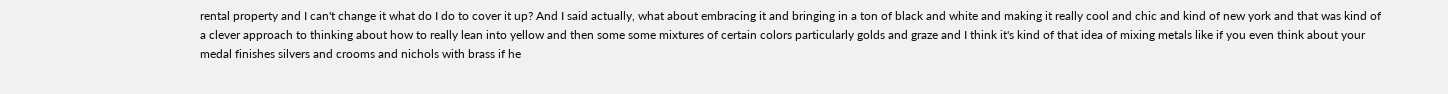rental property and I can't change it what do I do to cover it up? And I said actually, what about embracing it and bringing in a ton of black and white and making it really cool and chic and kind of new york and that was kind of a clever approach to thinking about how to really lean into yellow and then some some mixtures of certain colors particularly golds and graze and I think it's kind of that idea of mixing metals like if you even think about your medal finishes silvers and crooms and nichols with brass if he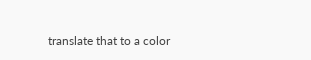translate that to a color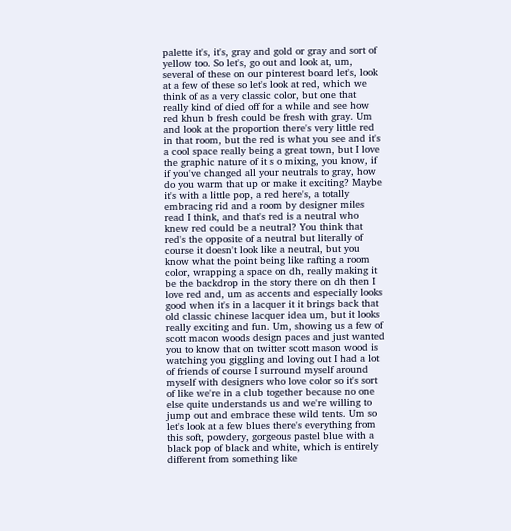palette it's, it's, gray and gold or gray and sort of yellow too. So let's, go out and look at, um, several of these on our pinterest board let's, look at a few of these so let's look at red, which we think of as a very classic color, but one that really kind of died off for a while and see how red khun b fresh could be fresh with gray. Um and look at the proportion there's very little red in that room, but the red is what you see and it's a cool space really being a great town, but I love the graphic nature of it s o mixing, you know, if if you've changed all your neutrals to gray, how do you warm that up or make it exciting? Maybe it's with a little pop, a red here's, a totally embracing rid and a room by designer miles read I think, and that's red is a neutral who knew red could be a neutral? You think that red's the opposite of a neutral but literally of course it doesn't look like a neutral, but you know what the point being like rafting a room color, wrapping a space on dh, really making it be the backdrop in the story there on dh then I love red and, um as accents and especially looks good when it's in a lacquer it it brings back that old classic chinese lacquer idea um, but it looks really exciting and fun. Um, showing us a few of scott macon woods design paces and just wanted you to know that on twitter scott mason wood is watching you giggling and loving out I had a lot of friends of course I surround myself around myself with designers who love color so it's sort of like we're in a club together because no one else quite understands us and we're willing to jump out and embrace these wild tents. Um so let's look at a few blues there's everything from this soft, powdery, gorgeous pastel blue with a black pop of black and white, which is entirely different from something like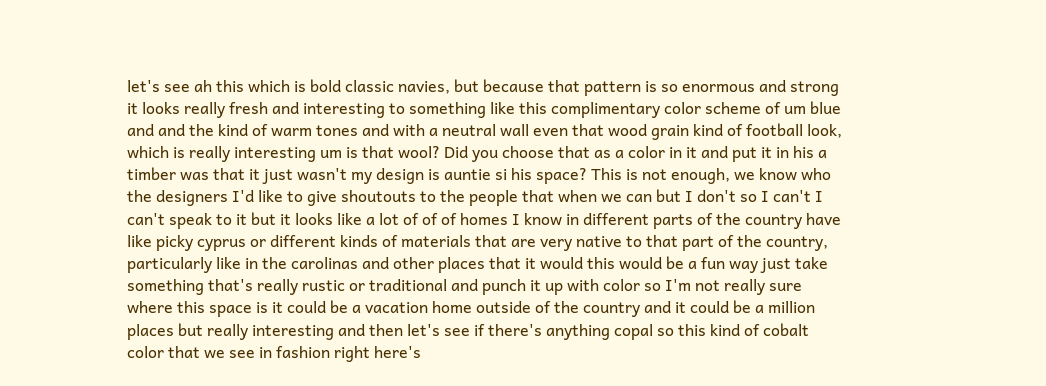let's see ah this which is bold classic navies, but because that pattern is so enormous and strong it looks really fresh and interesting to something like this complimentary color scheme of um blue and and the kind of warm tones and with a neutral wall even that wood grain kind of football look, which is really interesting um is that wool? Did you choose that as a color in it and put it in his a timber was that it just wasn't my design is auntie si his space? This is not enough, we know who the designers I'd like to give shoutouts to the people that when we can but I don't so I can't I can't speak to it but it looks like a lot of of of homes I know in different parts of the country have like picky cyprus or different kinds of materials that are very native to that part of the country, particularly like in the carolinas and other places that it would this would be a fun way just take something that's really rustic or traditional and punch it up with color so I'm not really sure where this space is it could be a vacation home outside of the country and it could be a million places but really interesting and then let's see if there's anything copal so this kind of cobalt color that we see in fashion right here's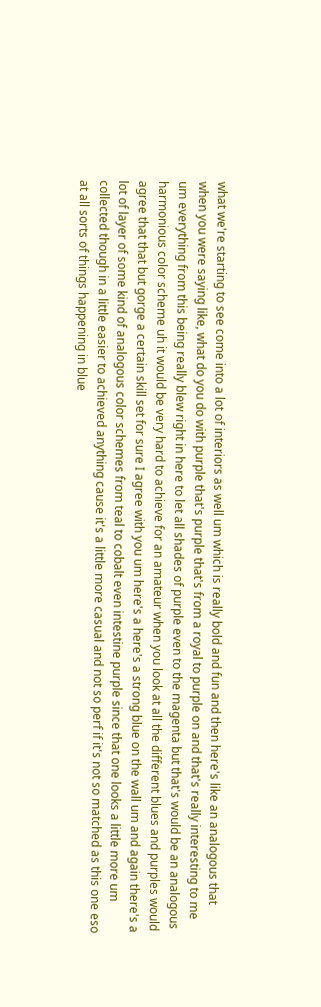what we're starting to see come into a lot of interiors as well um which is really bold and fun and then here's like an analogous that when you were saying like, what do you do with purple that's purple that's from a royal to purple on and that's really interesting to me um everything from this being really blew right in here to let all shades of purple even to the magenta but that's would be an analogous harmonious color scheme uh it would be very hard to achieve for an amateur when you look at all the different blues and purples would agree that that but gorge a certain skill set for sure I agree with you um here's a here's a strong blue on the wall um and again there's a lot of layer of some kind of analogous color schemes from teal to cobalt even intestine purple since that one looks a little more um collected though in a little easier to achieved anything cause it's a little more casual and not so perf if it's not so matched as this one eso at all sorts of things happening in blue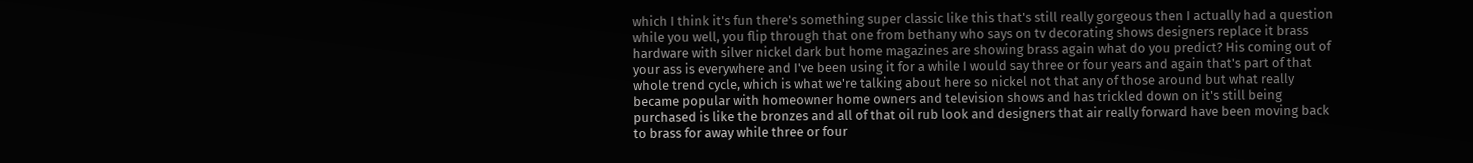which I think it's fun there's something super classic like this that's still really gorgeous then I actually had a question while you well, you flip through that one from bethany who says on tv decorating shows designers replace it brass hardware with silver nickel dark but home magazines are showing brass again what do you predict? His coming out of your ass is everywhere and I've been using it for a while I would say three or four years and again that's part of that whole trend cycle, which is what we're talking about here so nickel not that any of those around but what really became popular with homeowner home owners and television shows and has trickled down on it's still being purchased is like the bronzes and all of that oil rub look and designers that air really forward have been moving back to brass for away while three or four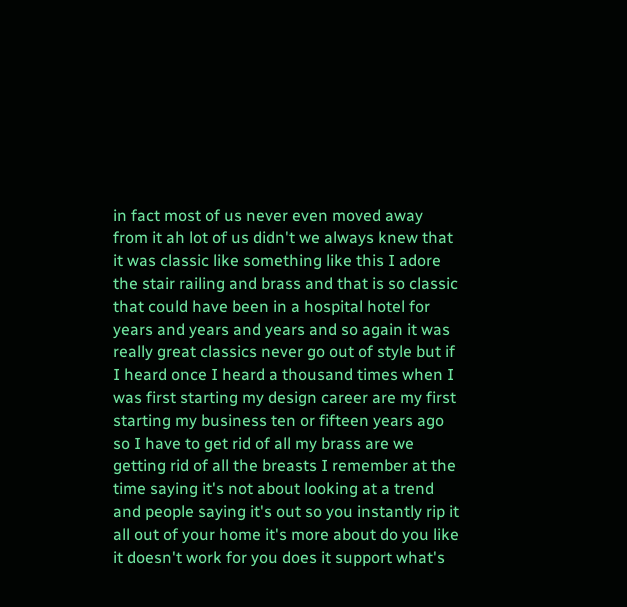in fact most of us never even moved away from it ah lot of us didn't we always knew that it was classic like something like this I adore the stair railing and brass and that is so classic that could have been in a hospital hotel for years and years and years and so again it was really great classics never go out of style but if I heard once I heard a thousand times when I was first starting my design career are my first starting my business ten or fifteen years ago so I have to get rid of all my brass are we getting rid of all the breasts I remember at the time saying it's not about looking at a trend and people saying it's out so you instantly rip it all out of your home it's more about do you like it doesn't work for you does it support what's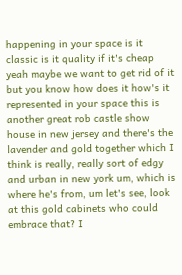happening in your space is it classic is it quality if it's cheap yeah maybe we want to get rid of it but you know how does it how's it represented in your space this is another great rob castle show house in new jersey and there's the lavender and gold together which I think is really, really sort of edgy and urban in new york um, which is where he's from, um let's see, look at this gold cabinets who could embrace that? I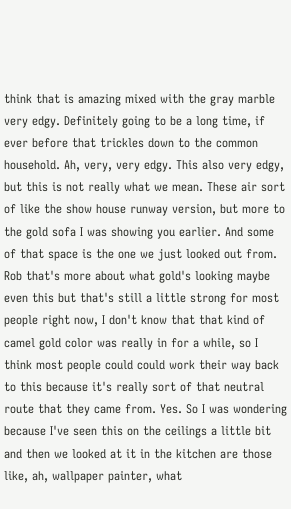think that is amazing mixed with the gray marble very edgy. Definitely going to be a long time, if ever before that trickles down to the common household. Ah, very, very edgy. This also very edgy, but this is not really what we mean. These air sort of like the show house runway version, but more to the gold sofa I was showing you earlier. And some of that space is the one we just looked out from. Rob that's more about what gold's looking maybe even this but that's still a little strong for most people right now, I don't know that that kind of camel gold color was really in for a while, so I think most people could could work their way back to this because it's really sort of that neutral route that they came from. Yes. So I was wondering because I've seen this on the ceilings a little bit and then we looked at it in the kitchen are those like, ah, wallpaper painter, what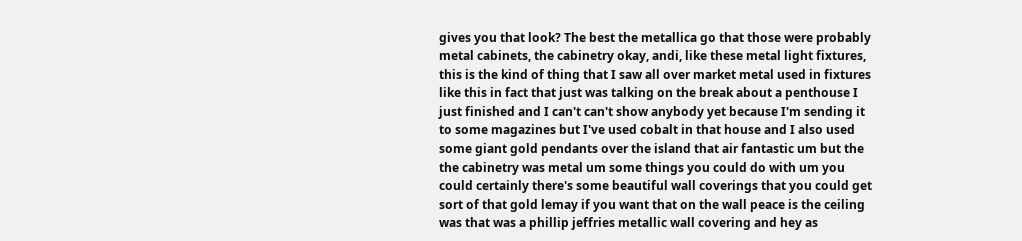gives you that look? The best the metallica go that those were probably metal cabinets, the cabinetry okay, andi, like these metal light fixtures, this is the kind of thing that I saw all over market metal used in fixtures like this in fact that just was talking on the break about a penthouse I just finished and I can't can't show anybody yet because I'm sending it to some magazines but I've used cobalt in that house and I also used some giant gold pendants over the island that air fantastic um but the the cabinetry was metal um some things you could do with um you could certainly there's some beautiful wall coverings that you could get sort of that gold lemay if you want that on the wall peace is the ceiling was that was a phillip jeffries metallic wall covering and hey as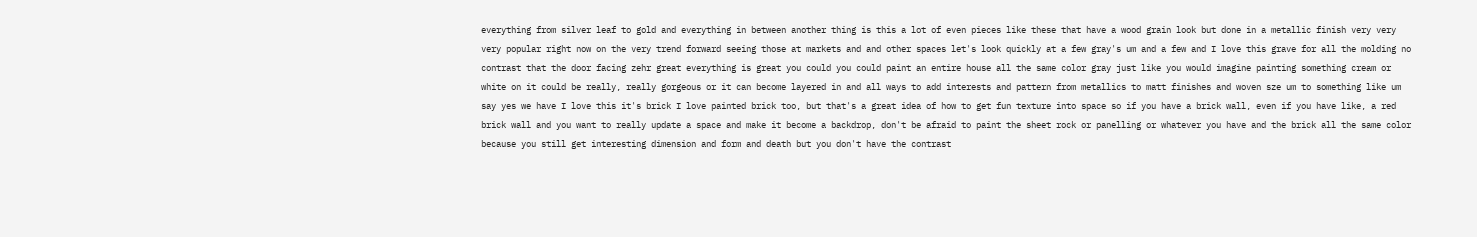everything from silver leaf to gold and everything in between another thing is this a lot of even pieces like these that have a wood grain look but done in a metallic finish very very very popular right now on the very trend forward seeing those at markets and and other spaces let's look quickly at a few gray's um and a few and I love this grave for all the molding no contrast that the door facing zehr great everything is great you could you could paint an entire house all the same color gray just like you would imagine painting something cream or white on it could be really, really gorgeous or it can become layered in and all ways to add interests and pattern from metallics to matt finishes and woven sze um to something like um say yes we have I love this it's brick I love painted brick too, but that's a great idea of how to get fun texture into space so if you have a brick wall, even if you have like, a red brick wall and you want to really update a space and make it become a backdrop, don't be afraid to paint the sheet rock or panelling or whatever you have and the brick all the same color because you still get interesting dimension and form and death but you don't have the contrast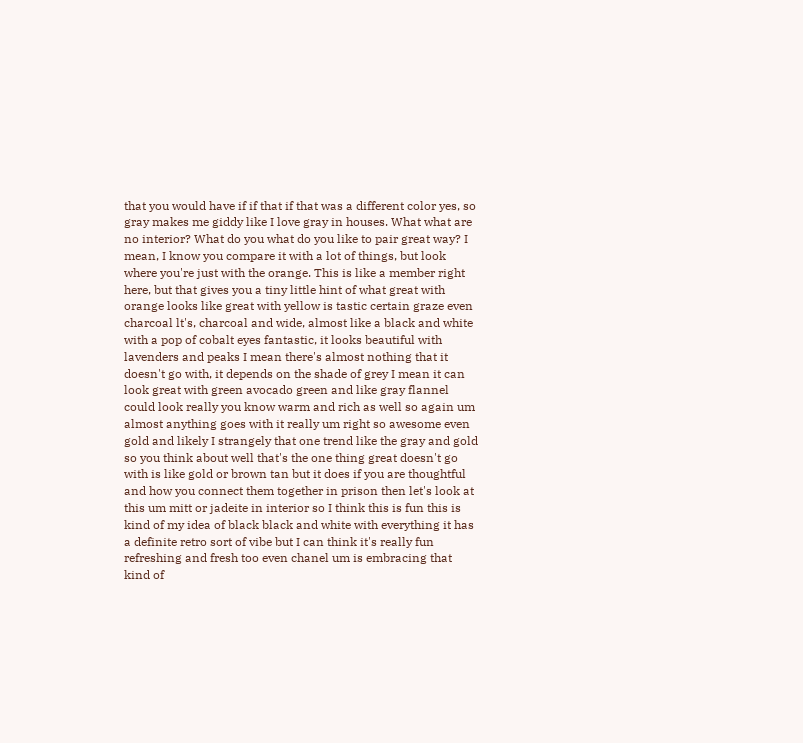that you would have if if that if that was a different color yes, so gray makes me giddy like I love gray in houses. What what are no interior? What do you what do you like to pair great way? I mean, I know you compare it with a lot of things, but look where you're just with the orange. This is like a member right here, but that gives you a tiny little hint of what great with orange looks like great with yellow is tastic certain graze even charcoal lt's, charcoal and wide, almost like a black and white with a pop of cobalt eyes fantastic, it looks beautiful with lavenders and peaks I mean there's almost nothing that it doesn't go with, it depends on the shade of grey I mean it can look great with green avocado green and like gray flannel could look really you know warm and rich as well so again um almost anything goes with it really um right so awesome even gold and likely I strangely that one trend like the gray and gold so you think about well that's the one thing great doesn't go with is like gold or brown tan but it does if you are thoughtful and how you connect them together in prison then let's look at this um mitt or jadeite in interior so I think this is fun this is kind of my idea of black black and white with everything it has a definite retro sort of vibe but I can think it's really fun refreshing and fresh too even chanel um is embracing that kind of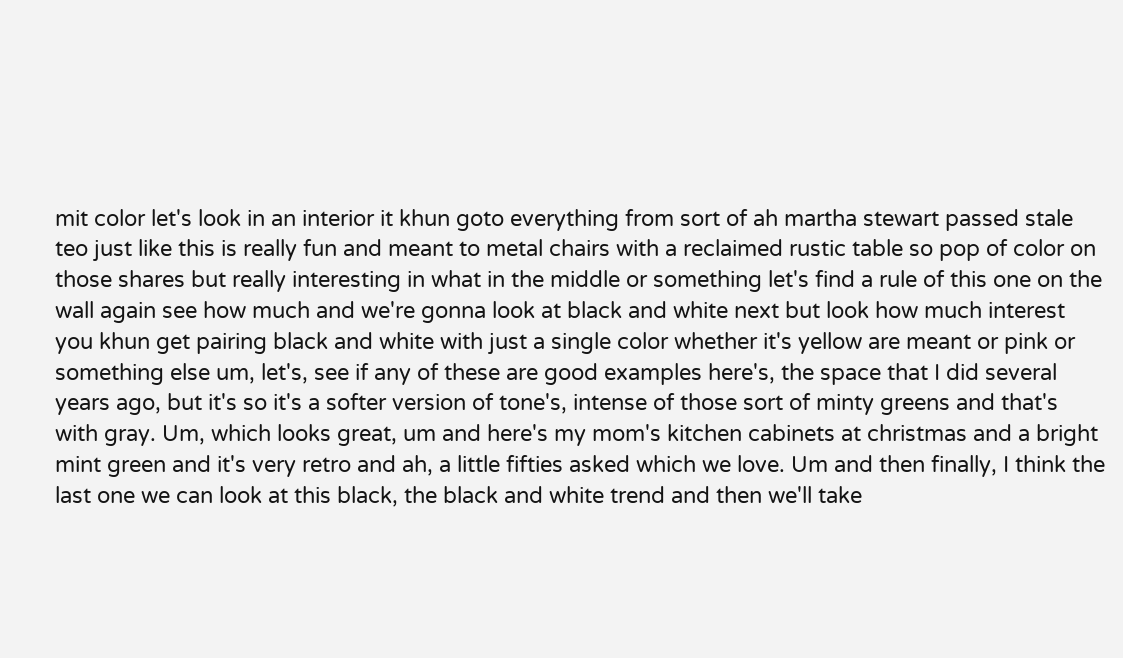mit color let's look in an interior it khun goto everything from sort of ah martha stewart passed stale teo just like this is really fun and meant to metal chairs with a reclaimed rustic table so pop of color on those shares but really interesting in what in the middle or something let's find a rule of this one on the wall again see how much and we're gonna look at black and white next but look how much interest you khun get pairing black and white with just a single color whether it's yellow are meant or pink or something else um, let's, see if any of these are good examples here's, the space that I did several years ago, but it's so it's a softer version of tone's, intense of those sort of minty greens and that's with gray. Um, which looks great, um and here's my mom's kitchen cabinets at christmas and a bright mint green and it's very retro and ah, a little fifties asked which we love. Um and then finally, I think the last one we can look at this black, the black and white trend and then we'll take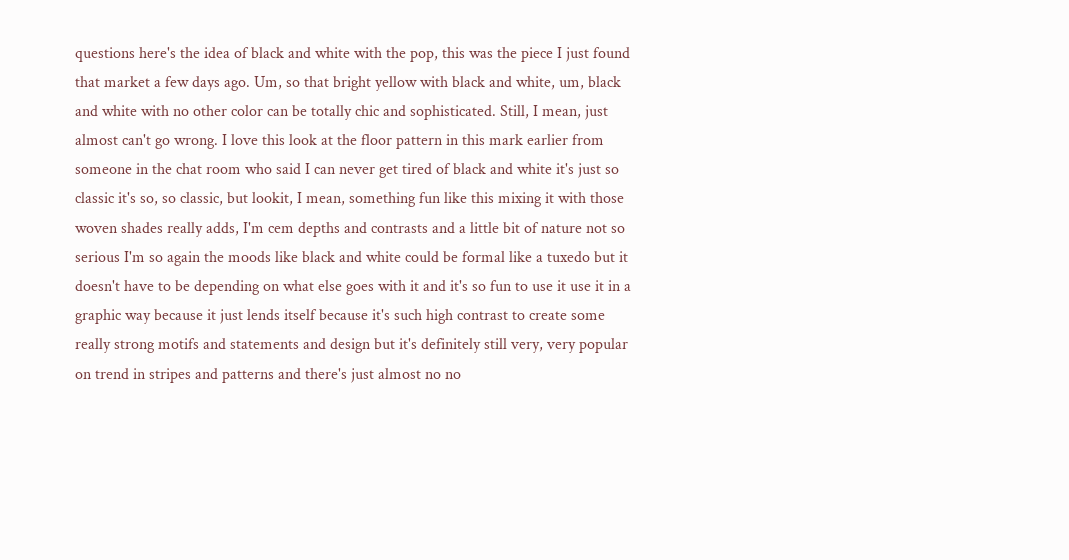questions here's the idea of black and white with the pop, this was the piece I just found that market a few days ago. Um, so that bright yellow with black and white, um, black and white with no other color can be totally chic and sophisticated. Still, I mean, just almost can't go wrong. I love this look at the floor pattern in this mark earlier from someone in the chat room who said I can never get tired of black and white it's just so classic it's so, so classic, but lookit, I mean, something fun like this mixing it with those woven shades really adds, I'm cem depths and contrasts and a little bit of nature not so serious I'm so again the moods like black and white could be formal like a tuxedo but it doesn't have to be depending on what else goes with it and it's so fun to use it use it in a graphic way because it just lends itself because it's such high contrast to create some really strong motifs and statements and design but it's definitely still very, very popular on trend in stripes and patterns and there's just almost no no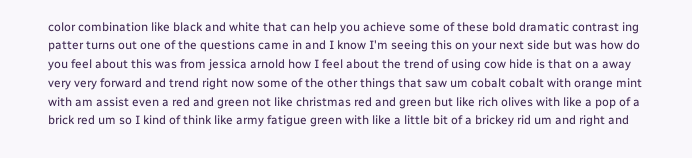color combination like black and white that can help you achieve some of these bold dramatic contrast ing patter turns out one of the questions came in and I know I'm seeing this on your next side but was how do you feel about this was from jessica arnold how I feel about the trend of using cow hide is that on a away very very forward and trend right now some of the other things that saw um cobalt cobalt with orange mint with am assist even a red and green not like christmas red and green but like rich olives with like a pop of a brick red um so I kind of think like army fatigue green with like a little bit of a brickey rid um and right and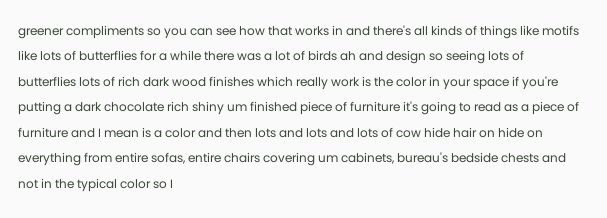greener compliments so you can see how that works in and there's all kinds of things like motifs like lots of butterflies for a while there was a lot of birds ah and design so seeing lots of butterflies lots of rich dark wood finishes which really work is the color in your space if you're putting a dark chocolate rich shiny um finished piece of furniture it's going to read as a piece of furniture and I mean is a color and then lots and lots and lots of cow hide hair on hide on everything from entire sofas, entire chairs covering um cabinets, bureau's bedside chests and not in the typical color so I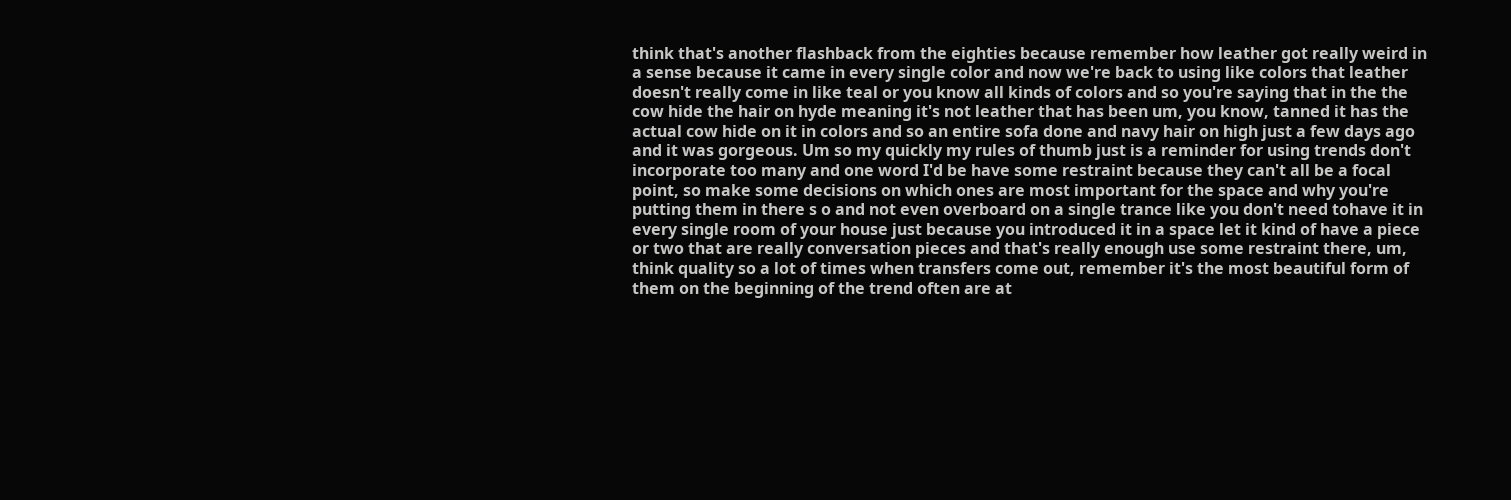think that's another flashback from the eighties because remember how leather got really weird in a sense because it came in every single color and now we're back to using like colors that leather doesn't really come in like teal or you know all kinds of colors and so you're saying that in the the cow hide the hair on hyde meaning it's not leather that has been um, you know, tanned it has the actual cow hide on it in colors and so an entire sofa done and navy hair on high just a few days ago and it was gorgeous. Um so my quickly my rules of thumb just is a reminder for using trends don't incorporate too many and one word I'd be have some restraint because they can't all be a focal point, so make some decisions on which ones are most important for the space and why you're putting them in there s o and not even overboard on a single trance like you don't need tohave it in every single room of your house just because you introduced it in a space let it kind of have a piece or two that are really conversation pieces and that's really enough use some restraint there, um, think quality so a lot of times when transfers come out, remember it's the most beautiful form of them on the beginning of the trend often are at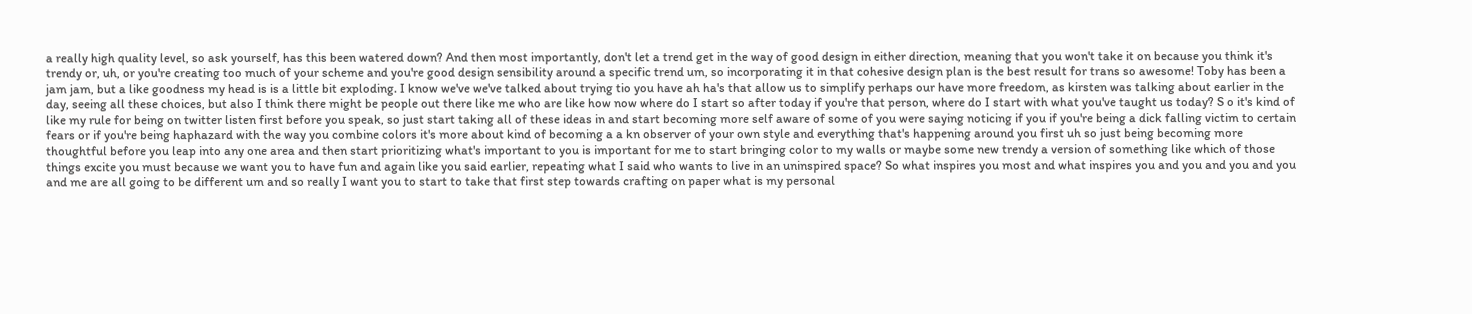a really high quality level, so ask yourself, has this been watered down? And then most importantly, don't let a trend get in the way of good design in either direction, meaning that you won't take it on because you think it's trendy or, uh, or you're creating too much of your scheme and you're good design sensibility around a specific trend um, so incorporating it in that cohesive design plan is the best result for trans so awesome! Toby has been a jam jam, but a like goodness my head is is a little bit exploding. I know we've we've talked about trying tio you have ah ha's that allow us to simplify perhaps our have more freedom, as kirsten was talking about earlier in the day, seeing all these choices, but also I think there might be people out there like me who are like how now where do I start so after today if you're that person, where do I start with what you've taught us today? S o it's kind of like my rule for being on twitter listen first before you speak, so just start taking all of these ideas in and start becoming more self aware of some of you were saying noticing if you if you're being a dick falling victim to certain fears or if you're being haphazard with the way you combine colors it's more about kind of becoming a a kn observer of your own style and everything that's happening around you first uh so just being becoming more thoughtful before you leap into any one area and then start prioritizing what's important to you is important for me to start bringing color to my walls or maybe some new trendy a version of something like which of those things excite you must because we want you to have fun and again like you said earlier, repeating what I said who wants to live in an uninspired space? So what inspires you most and what inspires you and you and you and you and me are all going to be different um and so really I want you to start to take that first step towards crafting on paper what is my personal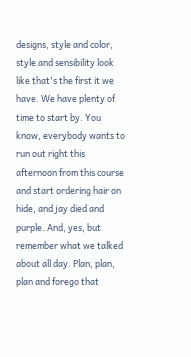designs, style and color, style and sensibility look like that's the first it we have. We have plenty of time to start by. You know, everybody wants to run out right this afternoon from this course and start ordering hair on hide, and jay died and purple. And, yes, but remember what we talked about all day. Plan, plan, plan and forego that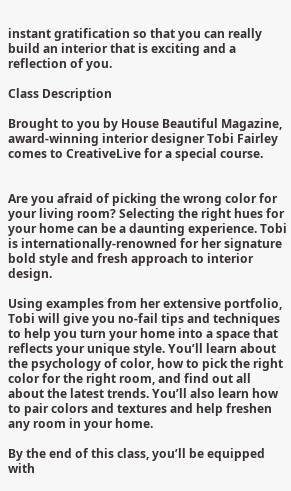instant gratification so that you can really build an interior that is exciting and a reflection of you.

Class Description

Brought to you by House Beautiful Magazine, award-winning interior designer Tobi Fairley comes to CreativeLive for a special course.


Are you afraid of picking the wrong color for your living room? Selecting the right hues for your home can be a daunting experience. Tobi is internationally-renowned for her signature bold style and fresh approach to interior design.

Using examples from her extensive portfolio, Tobi will give you no-fail tips and techniques to help you turn your home into a space that reflects your unique style. You’ll learn about the psychology of color, how to pick the right color for the right room, and find out all about the latest trends. You’ll also learn how to pair colors and textures and help freshen any room in your home.

By the end of this class, you’ll be equipped with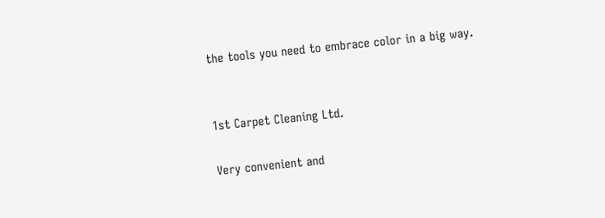the tools you need to embrace color in a big way.


1st Carpet Cleaning Ltd.

Very convenient and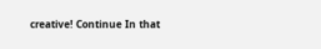creative! Continue In that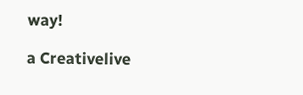way!

a Creativelive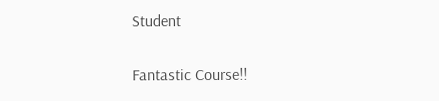Student

Fantastic Course!!